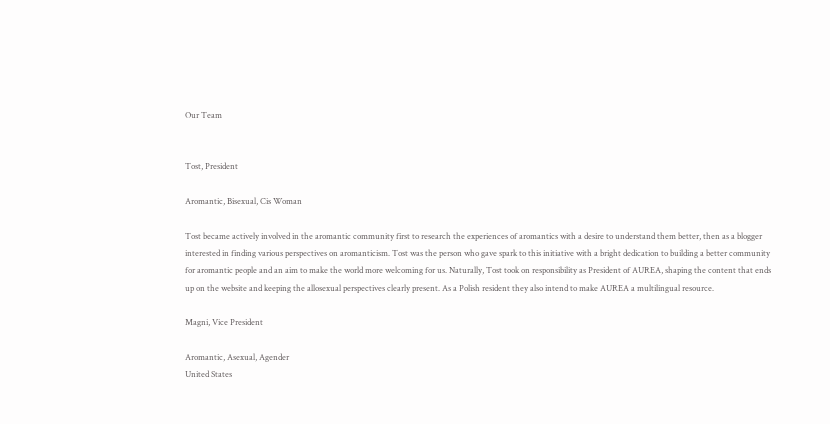Our Team


Tost, President

Aromantic, Bisexual, Cis Woman

Tost became actively involved in the aromantic community first to research the experiences of aromantics with a desire to understand them better, then as a blogger interested in finding various perspectives on aromanticism. Tost was the person who gave spark to this initiative with a bright dedication to building a better community for aromantic people and an aim to make the world more welcoming for us. Naturally, Tost took on responsibility as President of AUREA, shaping the content that ends up on the website and keeping the allosexual perspectives clearly present. As a Polish resident they also intend to make AUREA a multilingual resource.

Magni, Vice President

Aromantic, Asexual, Agender
United States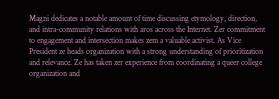Magni dedicates a notable amount of time discussing etymology, direction, and intra-community relations with aros across the Internet. Zer commitment to engagement and intersection makes zem a valuable activist. As Vice President ze heads organization with a strong understanding of prioritization and relevance. Ze has taken zer experience from coordinating a queer college organization and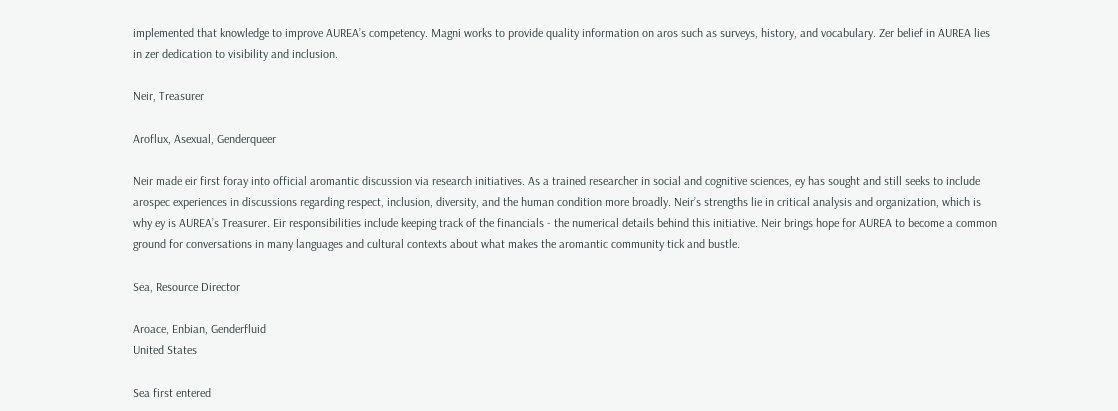implemented that knowledge to improve AUREA’s competency. Magni works to provide quality information on aros such as surveys, history, and vocabulary. Zer belief in AUREA lies in zer dedication to visibility and inclusion.

Neir, Treasurer

Aroflux, Asexual, Genderqueer

Neir made eir first foray into official aromantic discussion via research initiatives. As a trained researcher in social and cognitive sciences, ey has sought and still seeks to include arospec experiences in discussions regarding respect, inclusion, diversity, and the human condition more broadly. Neir’s strengths lie in critical analysis and organization, which is why ey is AUREA’s Treasurer. Eir responsibilities include keeping track of the financials - the numerical details behind this initiative. Neir brings hope for AUREA to become a common ground for conversations in many languages and cultural contexts about what makes the aromantic community tick and bustle.

Sea, Resource Director

Aroace, Enbian, Genderfluid
United States

Sea first entered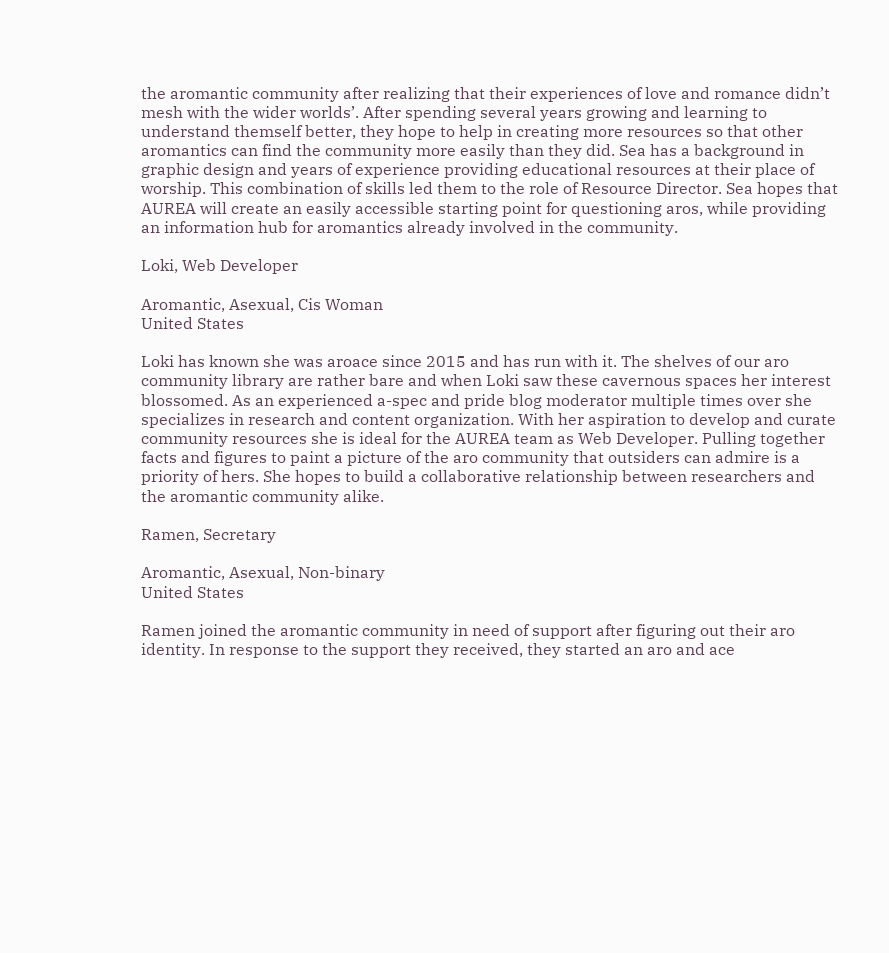the aromantic community after realizing that their experiences of love and romance didn’t mesh with the wider worlds’. After spending several years growing and learning to understand themself better, they hope to help in creating more resources so that other aromantics can find the community more easily than they did. Sea has a background in graphic design and years of experience providing educational resources at their place of worship. This combination of skills led them to the role of Resource Director. Sea hopes that AUREA will create an easily accessible starting point for questioning aros, while providing an information hub for aromantics already involved in the community.

Loki, Web Developer

Aromantic, Asexual, Cis Woman
United States

Loki has known she was aroace since 2015 and has run with it. The shelves of our aro community library are rather bare and when Loki saw these cavernous spaces her interest blossomed. As an experienced a-spec and pride blog moderator multiple times over she specializes in research and content organization. With her aspiration to develop and curate community resources she is ideal for the AUREA team as Web Developer. Pulling together facts and figures to paint a picture of the aro community that outsiders can admire is a priority of hers. She hopes to build a collaborative relationship between researchers and the aromantic community alike.

Ramen, Secretary

Aromantic, Asexual, Non-binary
United States

Ramen joined the aromantic community in need of support after figuring out their aro identity. In response to the support they received, they started an aro and ace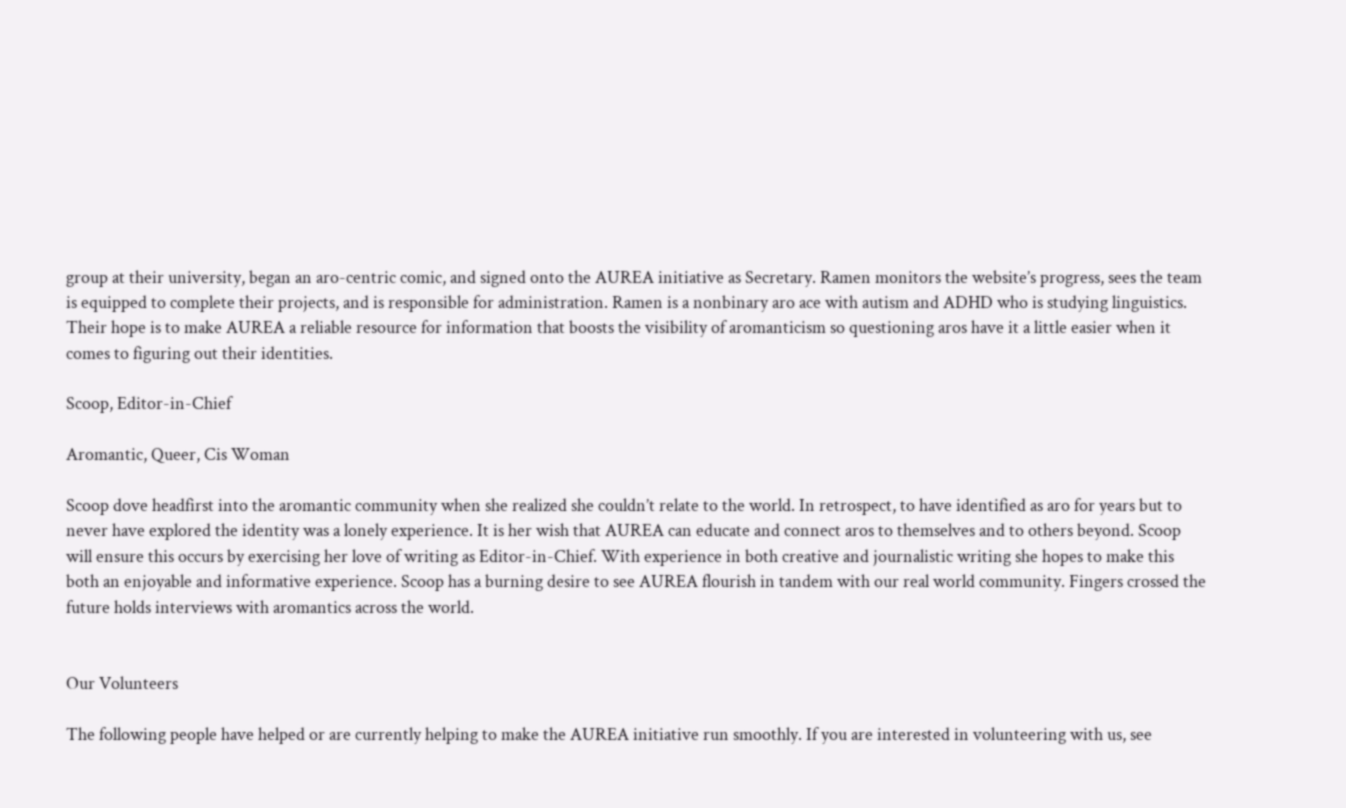group at their university, began an aro-centric comic, and signed onto the AUREA initiative as Secretary. Ramen monitors the website’s progress, sees the team is equipped to complete their projects, and is responsible for administration. Ramen is a nonbinary aro ace with autism and ADHD who is studying linguistics. Their hope is to make AUREA a reliable resource for information that boosts the visibility of aromanticism so questioning aros have it a little easier when it comes to figuring out their identities.

Scoop, Editor-in-Chief

Aromantic, Queer, Cis Woman

Scoop dove headfirst into the aromantic community when she realized she couldn’t relate to the world. In retrospect, to have identified as aro for years but to never have explored the identity was a lonely experience. It is her wish that AUREA can educate and connect aros to themselves and to others beyond. Scoop will ensure this occurs by exercising her love of writing as Editor-in-Chief. With experience in both creative and journalistic writing she hopes to make this both an enjoyable and informative experience. Scoop has a burning desire to see AUREA flourish in tandem with our real world community. Fingers crossed the future holds interviews with aromantics across the world.


Our Volunteers

The following people have helped or are currently helping to make the AUREA initiative run smoothly. If you are interested in volunteering with us, see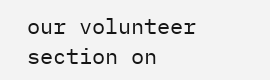our volunteer section on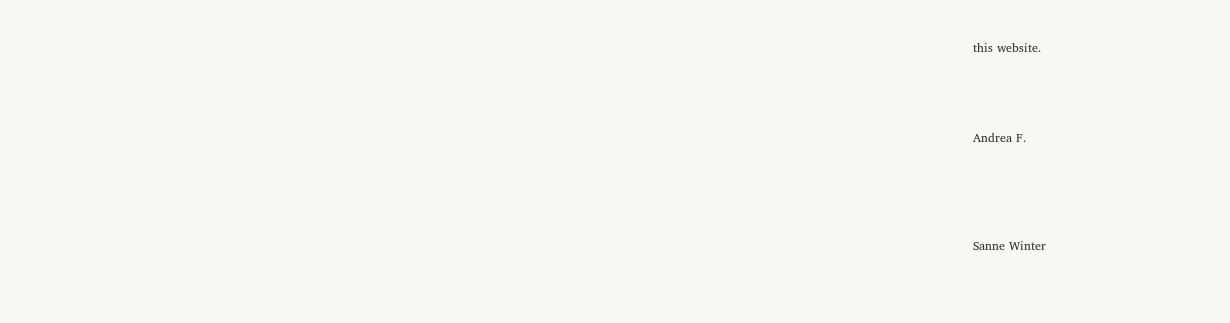this website.




Andrea F.





Sanne Winter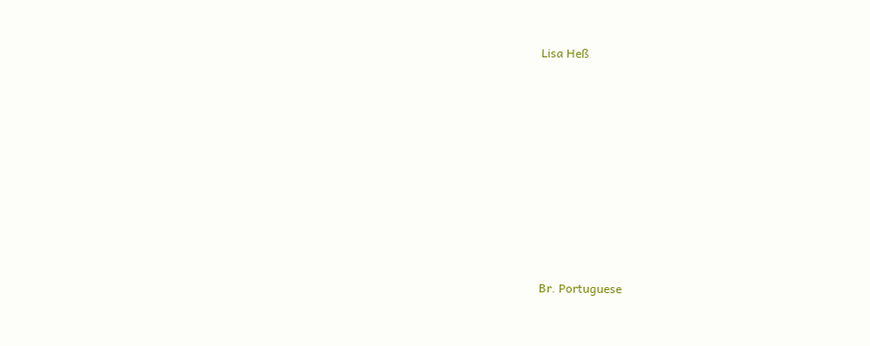Lisa Heß









Br. Portuguese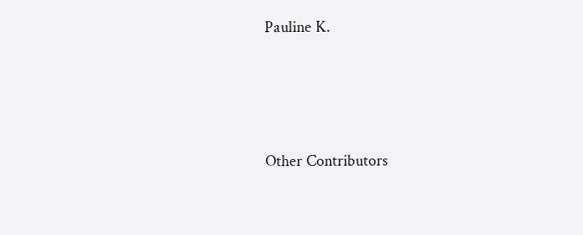Pauline K.






Other Contributors